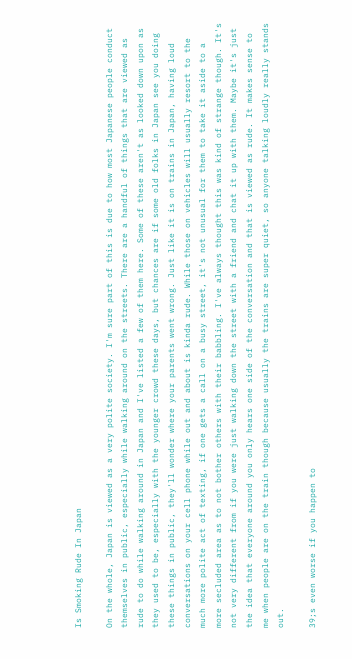Is Smoking Rude In Japan

On the whole, Japan is viewed as a very polite society. I'm sure part of this is due to how most Japanese people conduct themselves in public, especially while walking around on the streets. There are a handful of things that are viewed as rude to do while walking around in Japan and I've listed a few of them here. Some of these aren't as looked down upon as they used to be, especially with the younger crowd these days, but chances are if some old folks in Japan see you doing these things in public, they'll wonder where your parents went wrong. Just like it is on trains in Japan, having loud conversations on your cell phone while out and about is kinda rude. While those on vehicles will usually resort to the much more polite act of texting, if one gets a call on a busy street, it's not unusual for them to take it aside to a more secluded area as to not bother others with their babbling. I've always thought this was kind of strange though. It's not very different from if you were just walking down the street with a friend and chat it up with them. Maybe it's just the idea that everyone around you only hears one side of the conversation and that is viewed as rude. It makes sense to me when people are on the train though because usually the trains are super quiet, so anyone talking loudly really stands out.

39;s even worse if you happen to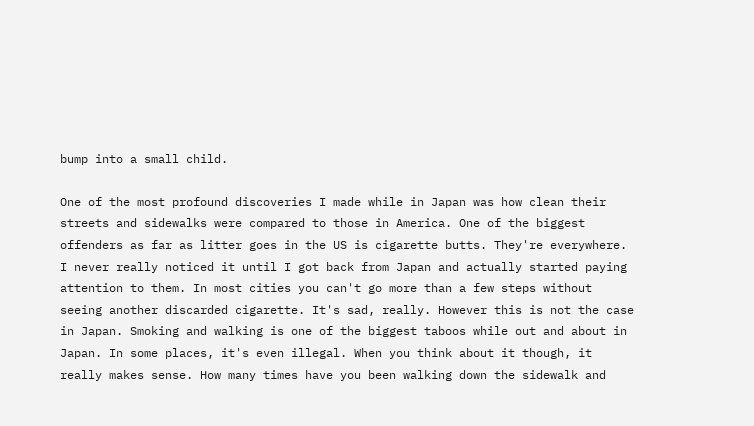bump into a small child.

One of the most profound discoveries I made while in Japan was how clean their streets and sidewalks were compared to those in America. One of the biggest offenders as far as litter goes in the US is cigarette butts. They're everywhere. I never really noticed it until I got back from Japan and actually started paying attention to them. In most cities you can't go more than a few steps without seeing another discarded cigarette. It's sad, really. However this is not the case in Japan. Smoking and walking is one of the biggest taboos while out and about in Japan. In some places, it's even illegal. When you think about it though, it really makes sense. How many times have you been walking down the sidewalk and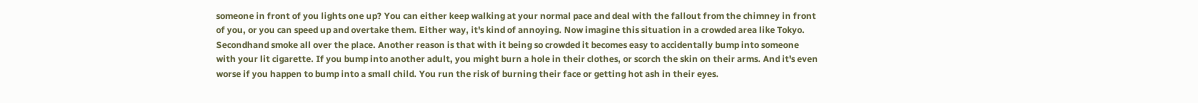someone in front of you lights one up? You can either keep walking at your normal pace and deal with the fallout from the chimney in front of you, or you can speed up and overtake them. Either way, it's kind of annoying. Now imagine this situation in a crowded area like Tokyo. Secondhand smoke all over the place. Another reason is that with it being so crowded it becomes easy to accidentally bump into someone with your lit cigarette. If you bump into another adult, you might burn a hole in their clothes, or scorch the skin on their arms. And it's even worse if you happen to bump into a small child. You run the risk of burning their face or getting hot ash in their eyes.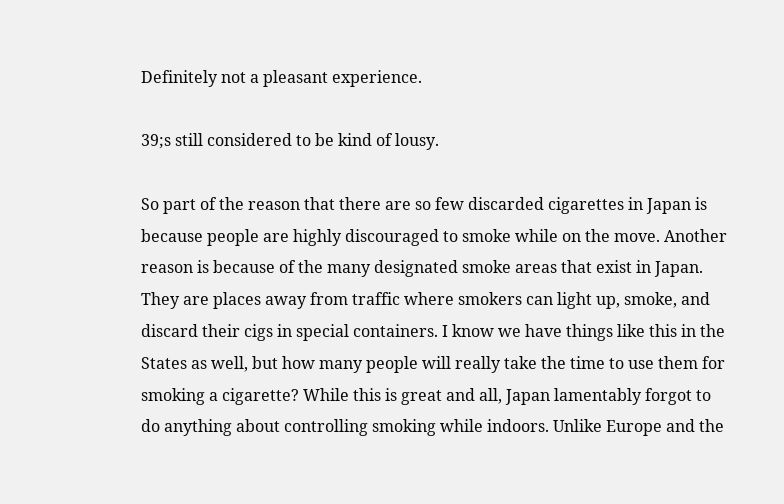Definitely not a pleasant experience.

39;s still considered to be kind of lousy.

So part of the reason that there are so few discarded cigarettes in Japan is because people are highly discouraged to smoke while on the move. Another reason is because of the many designated smoke areas that exist in Japan. They are places away from traffic where smokers can light up, smoke, and discard their cigs in special containers. I know we have things like this in the States as well, but how many people will really take the time to use them for smoking a cigarette? While this is great and all, Japan lamentably forgot to do anything about controlling smoking while indoors. Unlike Europe and the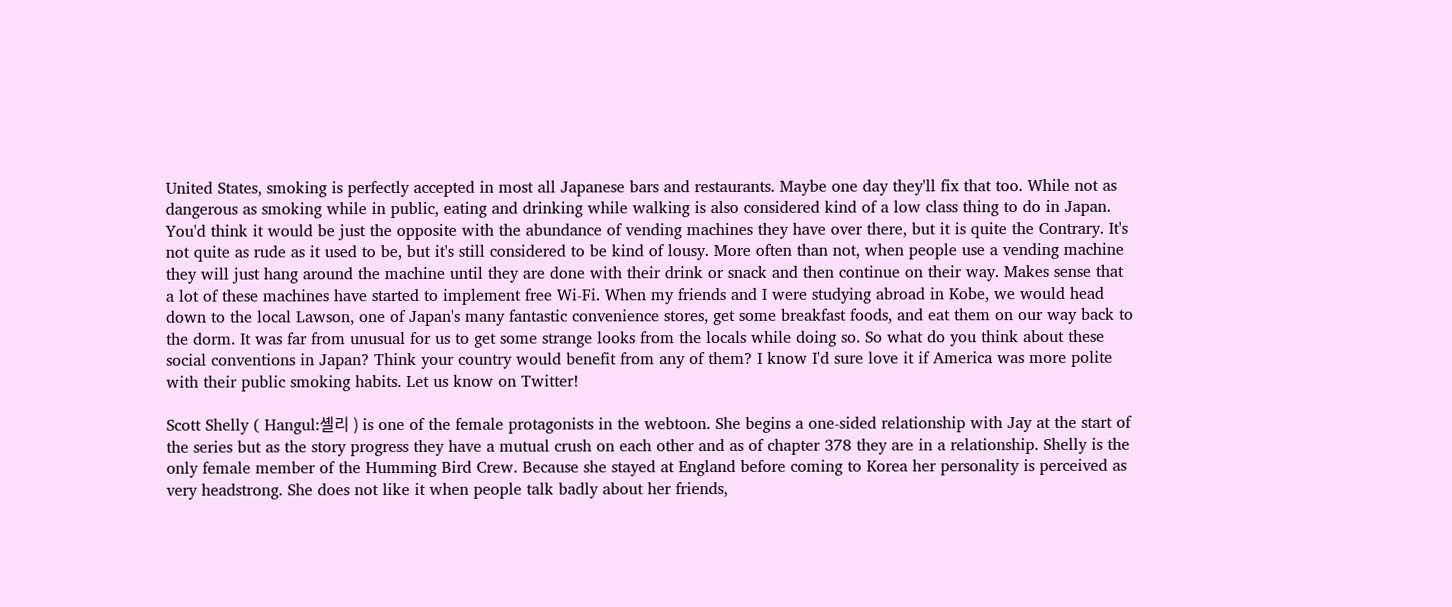United States, smoking is perfectly accepted in most all Japanese bars and restaurants. Maybe one day they'll fix that too. While not as dangerous as smoking while in public, eating and drinking while walking is also considered kind of a low class thing to do in Japan. You'd think it would be just the opposite with the abundance of vending machines they have over there, but it is quite the Contrary. It's not quite as rude as it used to be, but it's still considered to be kind of lousy. More often than not, when people use a vending machine they will just hang around the machine until they are done with their drink or snack and then continue on their way. Makes sense that a lot of these machines have started to implement free Wi-Fi. When my friends and I were studying abroad in Kobe, we would head down to the local Lawson, one of Japan's many fantastic convenience stores, get some breakfast foods, and eat them on our way back to the dorm. It was far from unusual for us to get some strange looks from the locals while doing so. So what do you think about these social conventions in Japan? Think your country would benefit from any of them? I know I'd sure love it if America was more polite with their public smoking habits. Let us know on Twitter!

Scott Shelly ( Hangul:셸리 ) is one of the female protagonists in the webtoon. She begins a one-sided relationship with Jay at the start of the series but as the story progress they have a mutual crush on each other and as of chapter 378 they are in a relationship. Shelly is the only female member of the Humming Bird Crew. Because she stayed at England before coming to Korea her personality is perceived as very headstrong. She does not like it when people talk badly about her friends,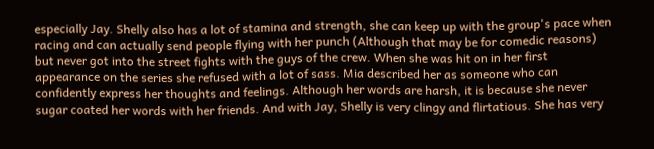especially Jay. Shelly also has a lot of stamina and strength, she can keep up with the group's pace when racing and can actually send people flying with her punch (Although that may be for comedic reasons) but never got into the street fights with the guys of the crew. When she was hit on in her first appearance on the series she refused with a lot of sass. Mia described her as someone who can confidently express her thoughts and feelings. Although her words are harsh, it is because she never sugar coated her words with her friends. And with Jay, Shelly is very clingy and flirtatious. She has very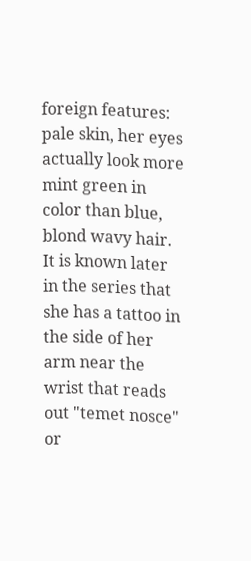foreign features: pale skin, her eyes actually look more mint green in color than blue, blond wavy hair. It is known later in the series that she has a tattoo in the side of her arm near the wrist that reads out "temet nosce" or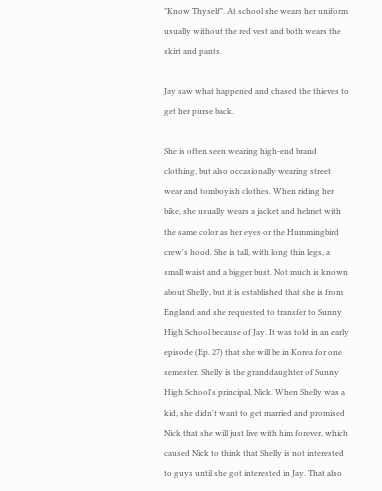"Know Thyself". At school she wears her uniform usually without the red vest and both wears the skirt and pants.

Jay saw what happened and chased the thieves to get her purse back.

She is often seen wearing high-end brand clothing, but also occasionally wearing street wear and tomboyish clothes. When riding her bike, she usually wears a jacket and helmet with the same color as her eyes or the Hummingbird crew's hood. She is tall, with long thin legs, a small waist and a bigger bust. Not much is known about Shelly, but it is established that she is from England and she requested to transfer to Sunny High School because of Jay. It was told in an early episode (Ep. 27) that she will be in Korea for one semester. Shelly is the granddaughter of Sunny High School's principal, Nick. When Shelly was a kid, she didn't want to get married and promised Nick that she will just live with him forever, which caused Nick to think that Shelly is not interested to guys until she got interested in Jay. That also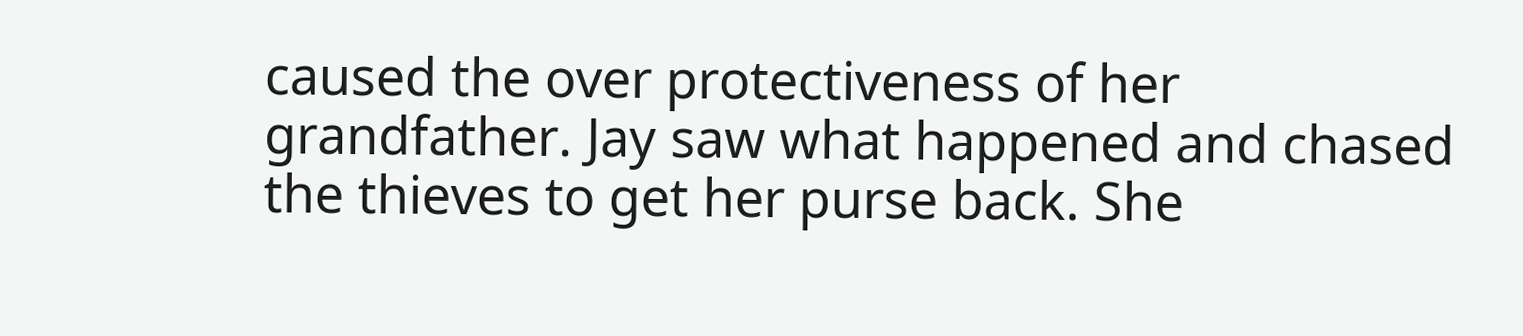caused the over protectiveness of her grandfather. Jay saw what happened and chased the thieves to get her purse back. She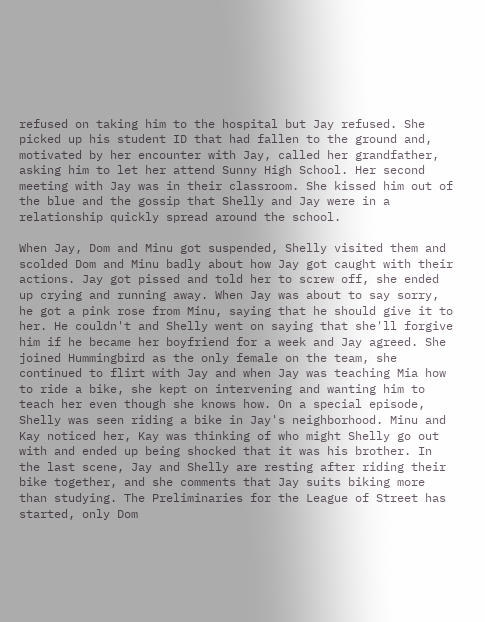refused on taking him to the hospital but Jay refused. She picked up his student ID that had fallen to the ground and, motivated by her encounter with Jay, called her grandfather, asking him to let her attend Sunny High School. Her second meeting with Jay was in their classroom. She kissed him out of the blue and the gossip that Shelly and Jay were in a relationship quickly spread around the school.

When Jay, Dom and Minu got suspended, Shelly visited them and scolded Dom and Minu badly about how Jay got caught with their actions. Jay got pissed and told her to screw off, she ended up crying and running away. When Jay was about to say sorry, he got a pink rose from Minu, saying that he should give it to her. He couldn't and Shelly went on saying that she'll forgive him if he became her boyfriend for a week and Jay agreed. She joined Hummingbird as the only female on the team, she continued to flirt with Jay and when Jay was teaching Mia how to ride a bike, she kept on intervening and wanting him to teach her even though she knows how. On a special episode, Shelly was seen riding a bike in Jay's neighborhood. Minu and Kay noticed her, Kay was thinking of who might Shelly go out with and ended up being shocked that it was his brother. In the last scene, Jay and Shelly are resting after riding their bike together, and she comments that Jay suits biking more than studying. The Preliminaries for the League of Street has started, only Dom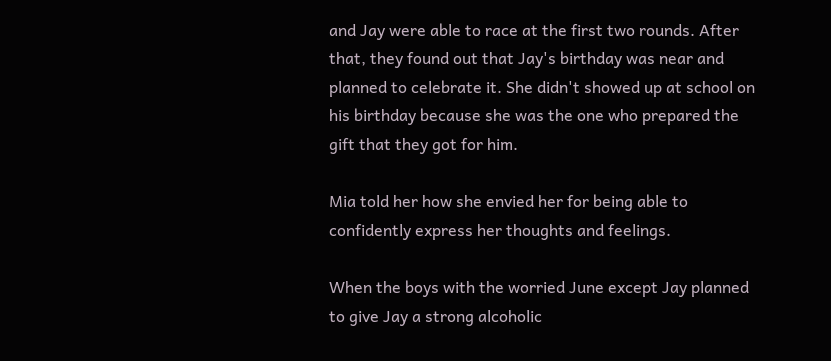and Jay were able to race at the first two rounds. After that, they found out that Jay's birthday was near and planned to celebrate it. She didn't showed up at school on his birthday because she was the one who prepared the gift that they got for him.

Mia told her how she envied her for being able to confidently express her thoughts and feelings.

When the boys with the worried June except Jay planned to give Jay a strong alcoholic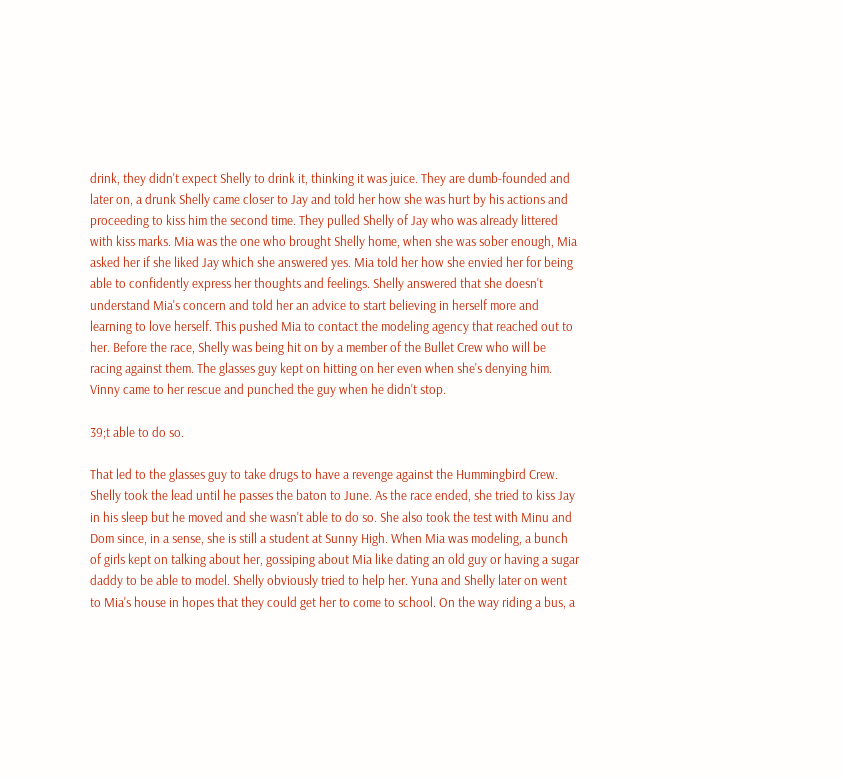drink, they didn't expect Shelly to drink it, thinking it was juice. They are dumb-founded and later on, a drunk Shelly came closer to Jay and told her how she was hurt by his actions and proceeding to kiss him the second time. They pulled Shelly of Jay who was already littered with kiss marks. Mia was the one who brought Shelly home, when she was sober enough, Mia asked her if she liked Jay which she answered yes. Mia told her how she envied her for being able to confidently express her thoughts and feelings. Shelly answered that she doesn't understand Mia's concern and told her an advice to start believing in herself more and learning to love herself. This pushed Mia to contact the modeling agency that reached out to her. Before the race, Shelly was being hit on by a member of the Bullet Crew who will be racing against them. The glasses guy kept on hitting on her even when she's denying him. Vinny came to her rescue and punched the guy when he didn't stop.

39;t able to do so.

That led to the glasses guy to take drugs to have a revenge against the Hummingbird Crew. Shelly took the lead until he passes the baton to June. As the race ended, she tried to kiss Jay in his sleep but he moved and she wasn't able to do so. She also took the test with Minu and Dom since, in a sense, she is still a student at Sunny High. When Mia was modeling, a bunch of girls kept on talking about her, gossiping about Mia like dating an old guy or having a sugar daddy to be able to model. Shelly obviously tried to help her. Yuna and Shelly later on went to Mia's house in hopes that they could get her to come to school. On the way riding a bus, a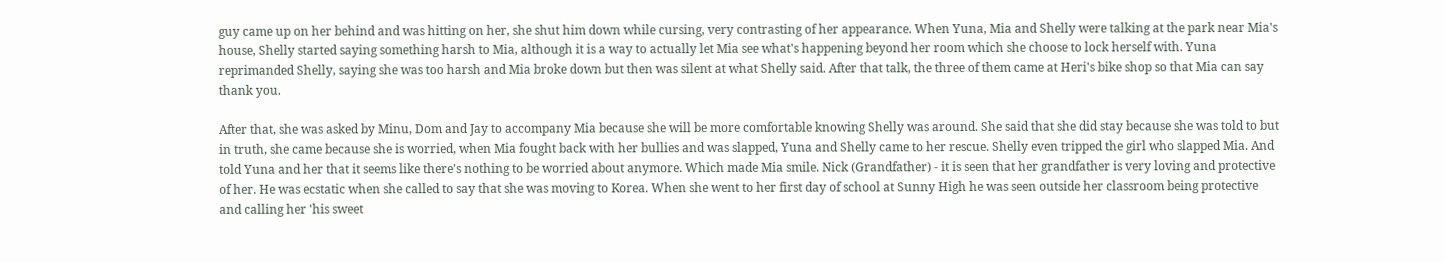guy came up on her behind and was hitting on her, she shut him down while cursing, very contrasting of her appearance. When Yuna, Mia and Shelly were talking at the park near Mia's house, Shelly started saying something harsh to Mia, although it is a way to actually let Mia see what's happening beyond her room which she choose to lock herself with. Yuna reprimanded Shelly, saying she was too harsh and Mia broke down but then was silent at what Shelly said. After that talk, the three of them came at Heri's bike shop so that Mia can say thank you.

After that, she was asked by Minu, Dom and Jay to accompany Mia because she will be more comfortable knowing Shelly was around. She said that she did stay because she was told to but in truth, she came because she is worried, when Mia fought back with her bullies and was slapped, Yuna and Shelly came to her rescue. Shelly even tripped the girl who slapped Mia. And told Yuna and her that it seems like there's nothing to be worried about anymore. Which made Mia smile. Nick (Grandfather) - it is seen that her grandfather is very loving and protective of her. He was ecstatic when she called to say that she was moving to Korea. When she went to her first day of school at Sunny High he was seen outside her classroom being protective and calling her 'his sweet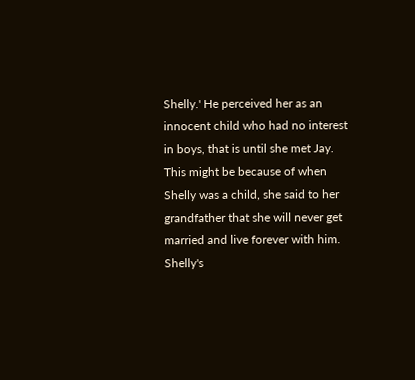Shelly.' He perceived her as an innocent child who had no interest in boys, that is until she met Jay. This might be because of when Shelly was a child, she said to her grandfather that she will never get married and live forever with him. Shelly's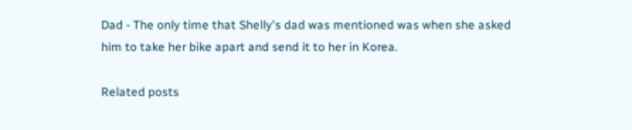Dad - The only time that Shelly's dad was mentioned was when she asked him to take her bike apart and send it to her in Korea.

Related posts